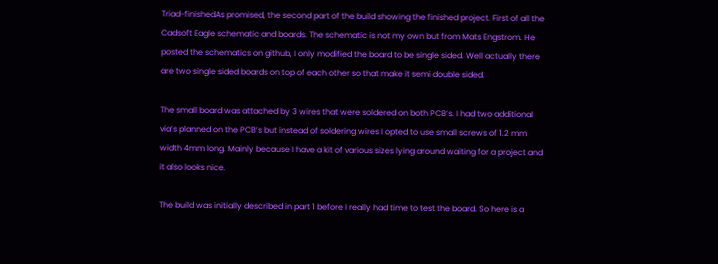Triad-finishedAs promised, the second part of the build showing the finished project. First of all the Cadsoft Eagle schematic and boards. The schematic is not my own but from Mats Engstrom. He posted the schematics on github, I only modified the board to be single sided. Well actually there are two single sided boards on top of each other so that make it semi double sided.

The small board was attached by 3 wires that were soldered on both PCB’s. I had two additional via’s planned on the PCB’s but instead of soldering wires I opted to use small screws of 1.2 mm width 4mm long. Mainly because I have a kit of various sizes lying around waiting for a project and it also looks nice.

The build was initially described in part 1 before I really had time to test the board. So here is a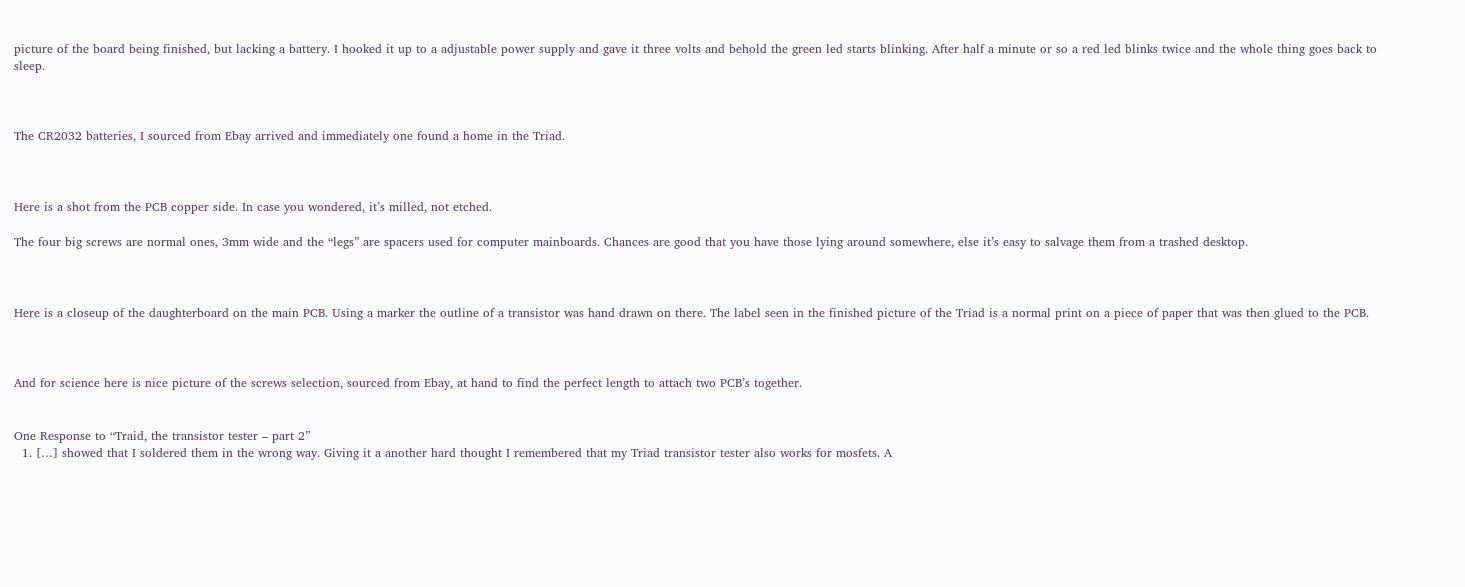picture of the board being finished, but lacking a battery. I hooked it up to a adjustable power supply and gave it three volts and behold the green led starts blinking. After half a minute or so a red led blinks twice and the whole thing goes back to sleep.



The CR2032 batteries, I sourced from Ebay arrived and immediately one found a home in the Triad.



Here is a shot from the PCB copper side. In case you wondered, it’s milled, not etched.

The four big screws are normal ones, 3mm wide and the “legs” are spacers used for computer mainboards. Chances are good that you have those lying around somewhere, else it’s easy to salvage them from a trashed desktop.



Here is a closeup of the daughterboard on the main PCB. Using a marker the outline of a transistor was hand drawn on there. The label seen in the finished picture of the Triad is a normal print on a piece of paper that was then glued to the PCB.



And for science here is nice picture of the screws selection, sourced from Ebay, at hand to find the perfect length to attach two PCB’s together.


One Response to “Traid, the transistor tester – part 2”
  1. […] showed that I soldered them in the wrong way. Giving it a another hard thought I remembered that my Triad transistor tester also works for mosfets. A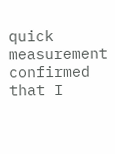quick measurement confirmed that I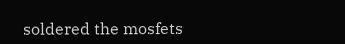soldered the mosfets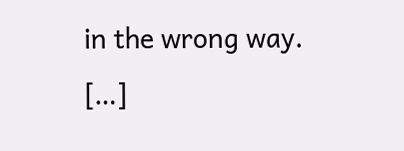in the wrong way. […]